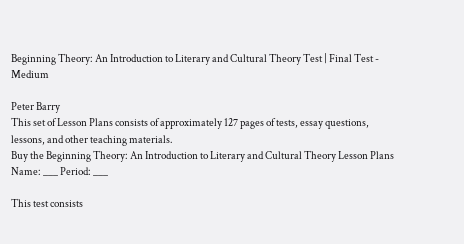Beginning Theory: An Introduction to Literary and Cultural Theory Test | Final Test - Medium

Peter Barry
This set of Lesson Plans consists of approximately 127 pages of tests, essay questions, lessons, and other teaching materials.
Buy the Beginning Theory: An Introduction to Literary and Cultural Theory Lesson Plans
Name: ___ Period: ___

This test consists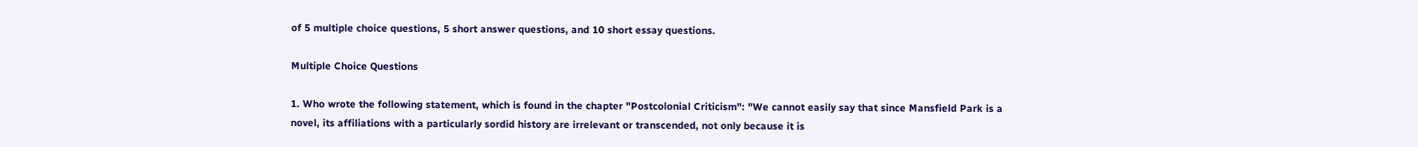of 5 multiple choice questions, 5 short answer questions, and 10 short essay questions.

Multiple Choice Questions

1. Who wrote the following statement, which is found in the chapter "Postcolonial Criticism": "We cannot easily say that since Mansfield Park is a novel, its affiliations with a particularly sordid history are irrelevant or transcended, not only because it is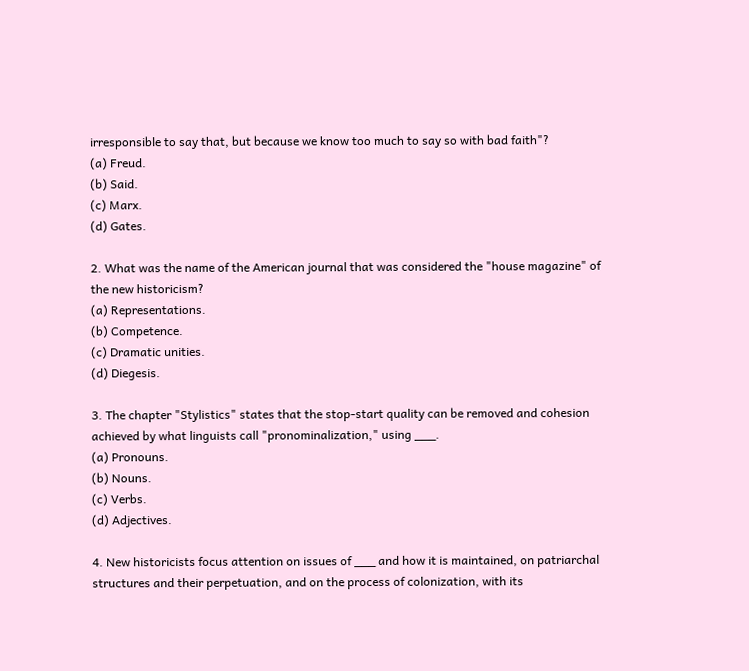irresponsible to say that, but because we know too much to say so with bad faith"?
(a) Freud.
(b) Said.
(c) Marx.
(d) Gates.

2. What was the name of the American journal that was considered the "house magazine" of the new historicism?
(a) Representations.
(b) Competence.
(c) Dramatic unities.
(d) Diegesis.

3. The chapter "Stylistics" states that the stop-start quality can be removed and cohesion achieved by what linguists call "pronominalization," using ___.
(a) Pronouns.
(b) Nouns.
(c) Verbs.
(d) Adjectives.

4. New historicists focus attention on issues of ___ and how it is maintained, on patriarchal structures and their perpetuation, and on the process of colonization, with its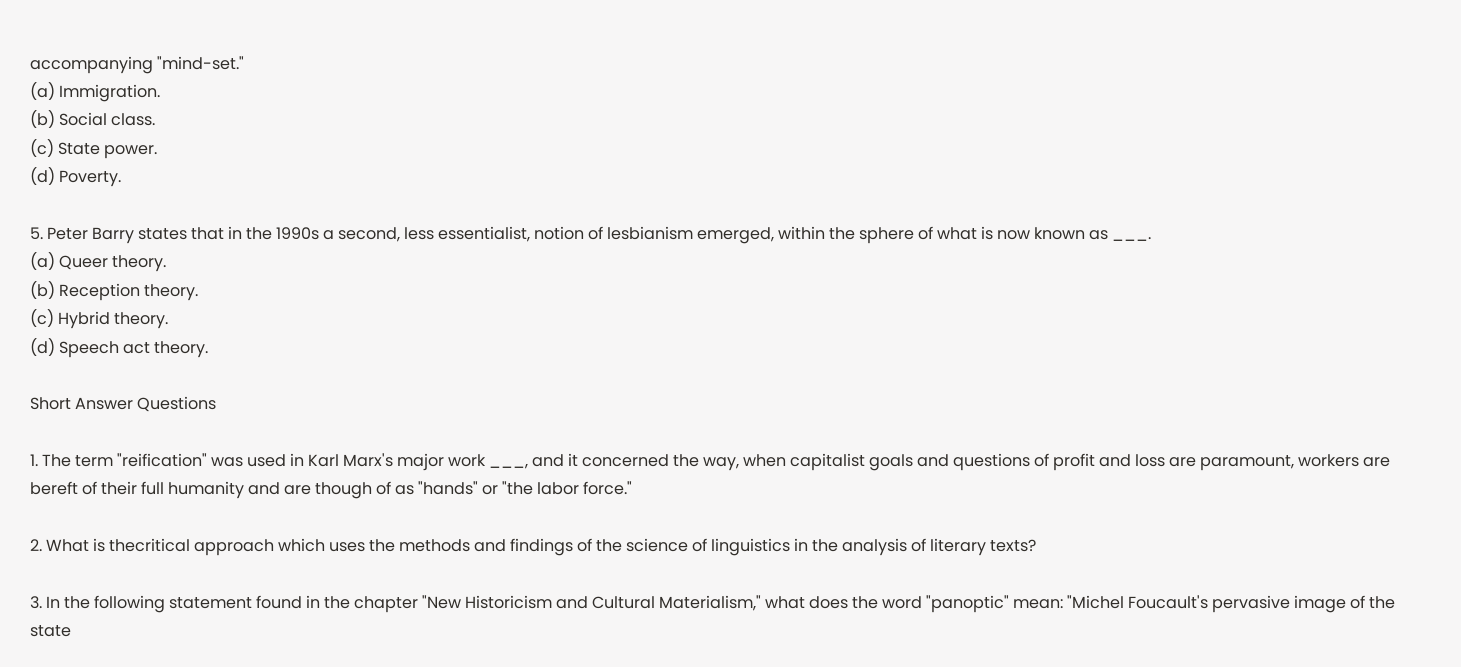accompanying "mind-set."
(a) Immigration.
(b) Social class.
(c) State power.
(d) Poverty.

5. Peter Barry states that in the 1990s a second, less essentialist, notion of lesbianism emerged, within the sphere of what is now known as ___.
(a) Queer theory.
(b) Reception theory.
(c) Hybrid theory.
(d) Speech act theory.

Short Answer Questions

1. The term "reification" was used in Karl Marx's major work ___, and it concerned the way, when capitalist goals and questions of profit and loss are paramount, workers are bereft of their full humanity and are though of as "hands" or "the labor force."

2. What is thecritical approach which uses the methods and findings of the science of linguistics in the analysis of literary texts?

3. In the following statement found in the chapter "New Historicism and Cultural Materialism," what does the word "panoptic" mean: "Michel Foucault's pervasive image of the state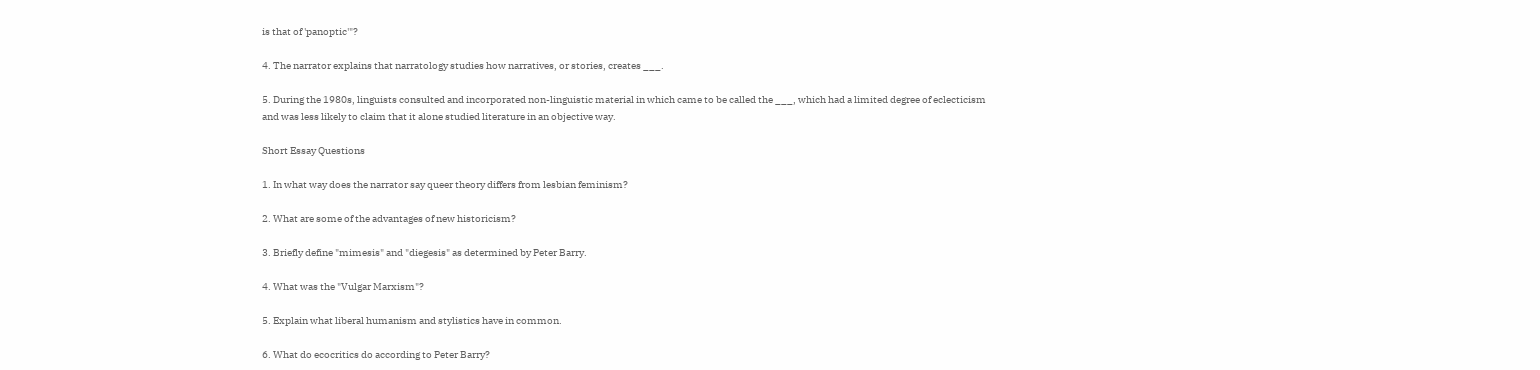is that of 'panoptic'"?

4. The narrator explains that narratology studies how narratives, or stories, creates ___.

5. During the 1980s, linguists consulted and incorporated non-linguistic material in which came to be called the ___, which had a limited degree of eclecticism and was less likely to claim that it alone studied literature in an objective way.

Short Essay Questions

1. In what way does the narrator say queer theory differs from lesbian feminism?

2. What are some of the advantages of new historicism?

3. Briefly define "mimesis" and "diegesis" as determined by Peter Barry.

4. What was the "Vulgar Marxism"?

5. Explain what liberal humanism and stylistics have in common.

6. What do ecocritics do according to Peter Barry?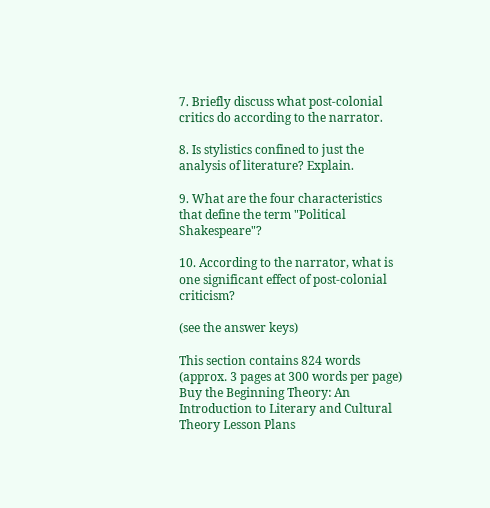7. Briefly discuss what post-colonial critics do according to the narrator.

8. Is stylistics confined to just the analysis of literature? Explain.

9. What are the four characteristics that define the term "Political Shakespeare"?

10. According to the narrator, what is one significant effect of post-colonial criticism?

(see the answer keys)

This section contains 824 words
(approx. 3 pages at 300 words per page)
Buy the Beginning Theory: An Introduction to Literary and Cultural Theory Lesson Plans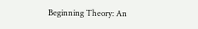Beginning Theory: An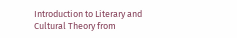Introduction to Literary and Cultural Theory from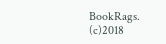BookRags. (c)2018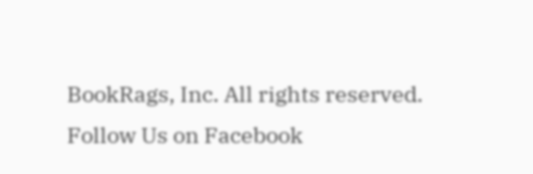BookRags, Inc. All rights reserved.
Follow Us on Facebook